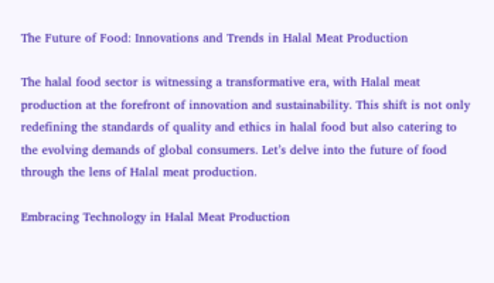The Future of Food: Innovations and Trends in Halal Meat Production

The halal food sector is witnessing a transformative era, with Halal meat production at the forefront of innovation and sustainability. This shift is not only redefining the standards of quality and ethics in halal food but also catering to the evolving demands of global consumers. Let’s delve into the future of food through the lens of Halal meat production.

Embracing Technology in Halal Meat Production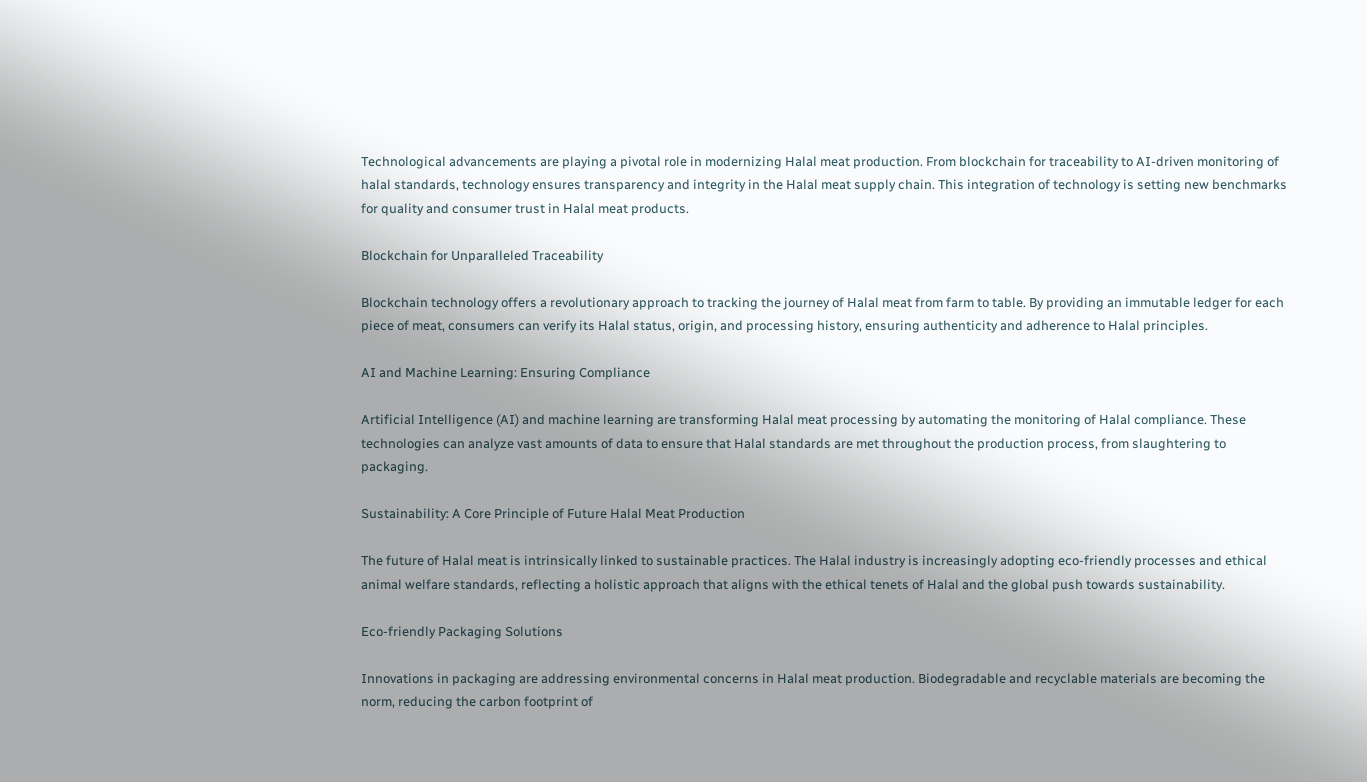Technological advancements are playing a pivotal role in modernizing Halal meat production. From blockchain for traceability to AI-driven monitoring of halal standards, technology ensures transparency and integrity in the Halal meat supply chain. This integration of technology is setting new benchmarks for quality and consumer trust in Halal meat products.

Blockchain for Unparalleled Traceability

Blockchain technology offers a revolutionary approach to tracking the journey of Halal meat from farm to table. By providing an immutable ledger for each piece of meat, consumers can verify its Halal status, origin, and processing history, ensuring authenticity and adherence to Halal principles.

AI and Machine Learning: Ensuring Compliance

Artificial Intelligence (AI) and machine learning are transforming Halal meat processing by automating the monitoring of Halal compliance. These technologies can analyze vast amounts of data to ensure that Halal standards are met throughout the production process, from slaughtering to packaging.

Sustainability: A Core Principle of Future Halal Meat Production

The future of Halal meat is intrinsically linked to sustainable practices. The Halal industry is increasingly adopting eco-friendly processes and ethical animal welfare standards, reflecting a holistic approach that aligns with the ethical tenets of Halal and the global push towards sustainability.

Eco-friendly Packaging Solutions

Innovations in packaging are addressing environmental concerns in Halal meat production. Biodegradable and recyclable materials are becoming the norm, reducing the carbon footprint of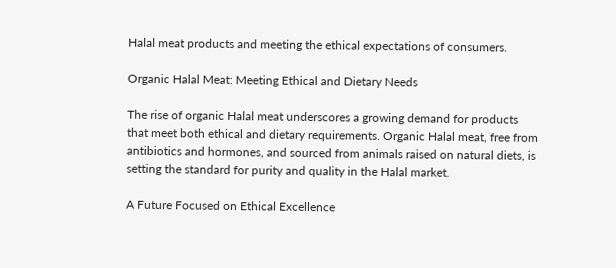Halal meat products and meeting the ethical expectations of consumers.

Organic Halal Meat: Meeting Ethical and Dietary Needs

The rise of organic Halal meat underscores a growing demand for products that meet both ethical and dietary requirements. Organic Halal meat, free from antibiotics and hormones, and sourced from animals raised on natural diets, is setting the standard for purity and quality in the Halal market.

A Future Focused on Ethical Excellence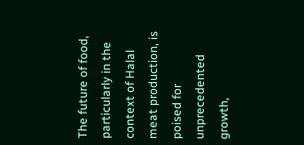The future of food, particularly in the context of Halal meat production, is poised for unprecedented growth,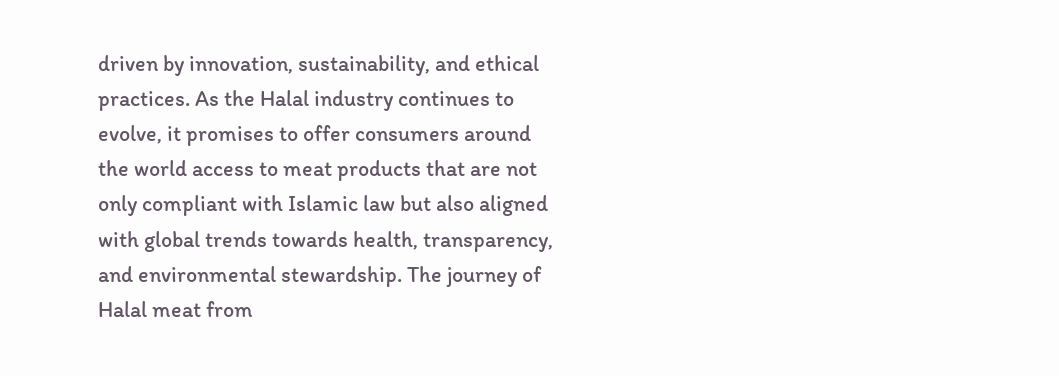driven by innovation, sustainability, and ethical practices. As the Halal industry continues to evolve, it promises to offer consumers around the world access to meat products that are not only compliant with Islamic law but also aligned with global trends towards health, transparency, and environmental stewardship. The journey of Halal meat from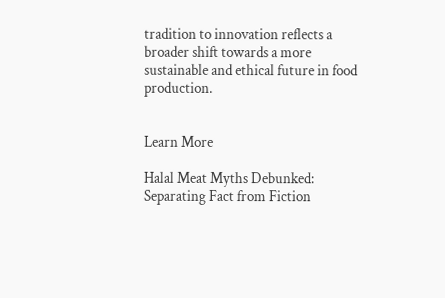tradition to innovation reflects a broader shift towards a more sustainable and ethical future in food production.


Learn More

Halal Meat Myths Debunked: Separating Fact from Fiction